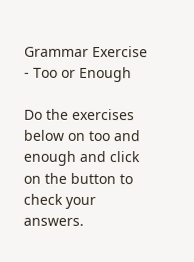Grammar Exercise - Too or Enough

Do the exercises below on too and enough and click on the button to check your answers.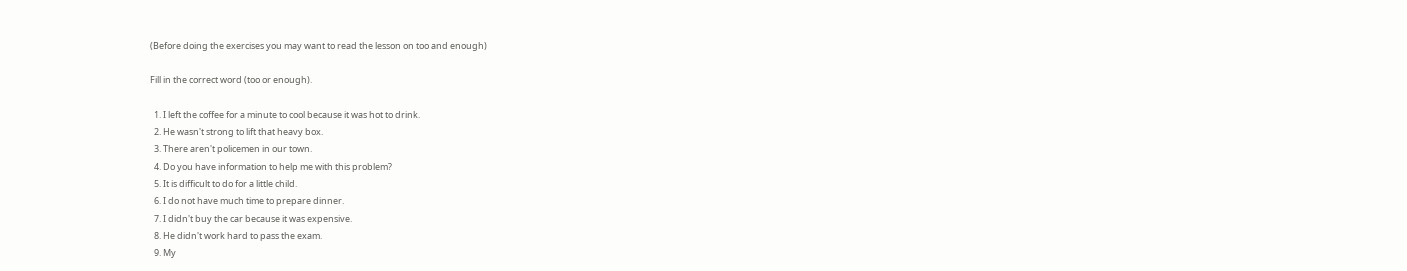(Before doing the exercises you may want to read the lesson on too and enough)

Fill in the correct word (too or enough).

  1. I left the coffee for a minute to cool because it was hot to drink.
  2. He wasn't strong to lift that heavy box.
  3. There aren't policemen in our town.
  4. Do you have information to help me with this problem?
  5. It is difficult to do for a little child.
  6. I do not have much time to prepare dinner.
  7. I didn't buy the car because it was expensive.
  8. He didn't work hard to pass the exam.
  9. My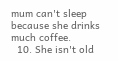mum can't sleep because she drinks much coffee.
  10. She isn't old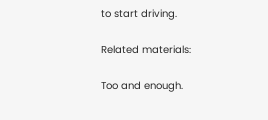to start driving.

Related materials:

Too and enough.